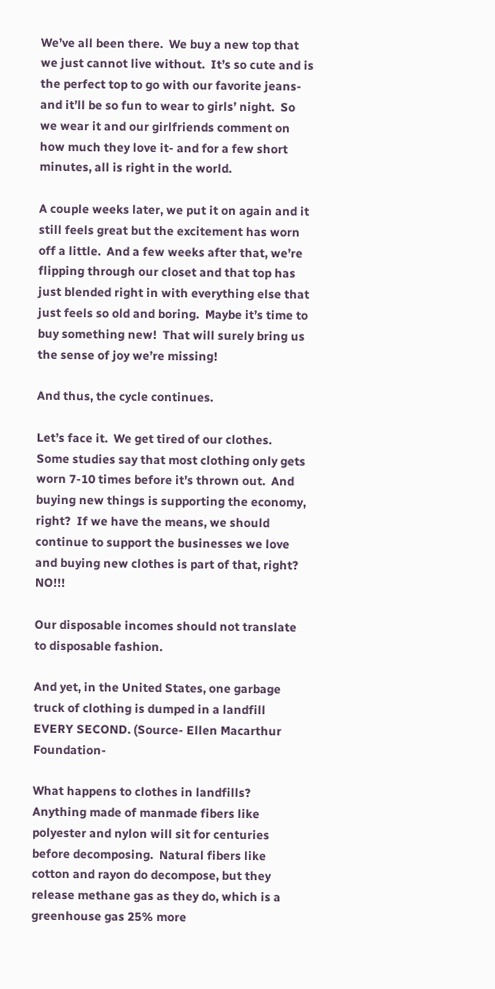We’ve all been there.  We buy a new top that we just cannot live without.  It’s so cute and is the perfect top to go with our favorite jeans- and it’ll be so fun to wear to girls’ night.  So we wear it and our girlfriends comment on how much they love it- and for a few short minutes, all is right in the world.

A couple weeks later, we put it on again and it still feels great but the excitement has worn off a little.  And a few weeks after that, we’re flipping through our closet and that top has just blended right in with everything else that just feels so old and boring.  Maybe it’s time to buy something new!  That will surely bring us the sense of joy we’re missing!

And thus, the cycle continues.

Let’s face it.  We get tired of our clothes.  Some studies say that most clothing only gets worn 7-10 times before it’s thrown out.  And buying new things is supporting the economy, right?  If we have the means, we should continue to support the businesses we love and buying new clothes is part of that, right?  NO!!!

Our disposable incomes should not translate to disposable fashion.

And yet, in the United States, one garbage truck of clothing is dumped in a landfill EVERY SECOND. (Source- Ellen Macarthur Foundation-

What happens to clothes in landfills?  Anything made of manmade fibers like polyester and nylon will sit for centuries before decomposing.  Natural fibers like cotton and rayon do decompose, but they release methane gas as they do, which is a greenhouse gas 25% more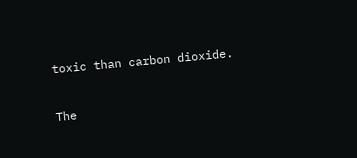toxic than carbon dioxide.

The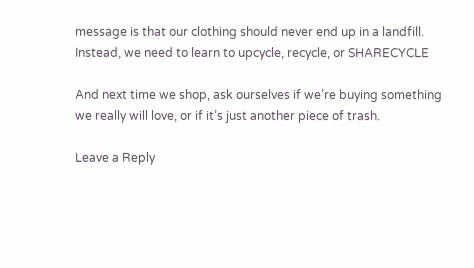message is that our clothing should never end up in a landfill.  Instead, we need to learn to upcycle, recycle, or SHARECYCLE

And next time we shop, ask ourselves if we’re buying something we really will love, or if it’s just another piece of trash.

Leave a Reply